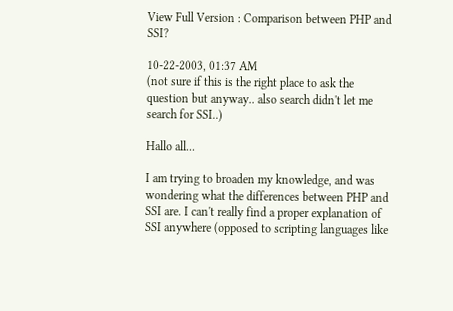View Full Version : Comparison between PHP and SSI?

10-22-2003, 01:37 AM
(not sure if this is the right place to ask the question but anyway.. also search didn't let me search for SSI..)

Hallo all...

I am trying to broaden my knowledge, and was wondering what the differences between PHP and SSI are. I can't really find a proper explanation of SSI anywhere (opposed to scripting languages like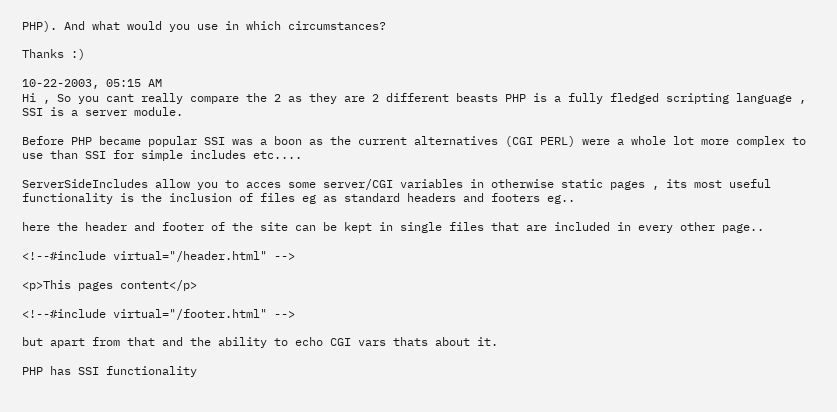PHP). And what would you use in which circumstances?

Thanks :)

10-22-2003, 05:15 AM
Hi , So you cant really compare the 2 as they are 2 different beasts PHP is a fully fledged scripting language , SSI is a server module.

Before PHP became popular SSI was a boon as the current alternatives (CGI PERL) were a whole lot more complex to use than SSI for simple includes etc....

ServerSideIncludes allow you to acces some server/CGI variables in otherwise static pages , its most useful functionality is the inclusion of files eg as standard headers and footers eg..

here the header and footer of the site can be kept in single files that are included in every other page..

<!--#include virtual="/header.html" -->

<p>This pages content</p>

<!--#include virtual="/footer.html" -->

but apart from that and the ability to echo CGI vars thats about it.

PHP has SSI functionality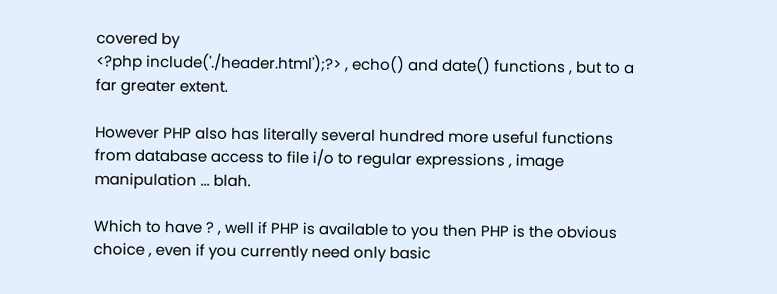covered by
<?php include('./header.html');?> , echo() and date() functions , but to a far greater extent.

However PHP also has literally several hundred more useful functions from database access to file i/o to regular expressions , image manipulation ... blah.

Which to have ? , well if PHP is available to you then PHP is the obvious choice , even if you currently need only basic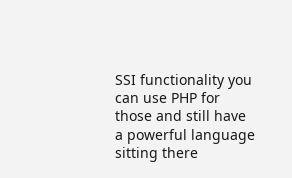SSI functionality you can use PHP for those and still have a powerful language sitting there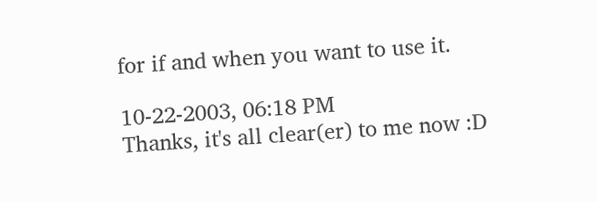for if and when you want to use it.

10-22-2003, 06:18 PM
Thanks, it's all clear(er) to me now :D